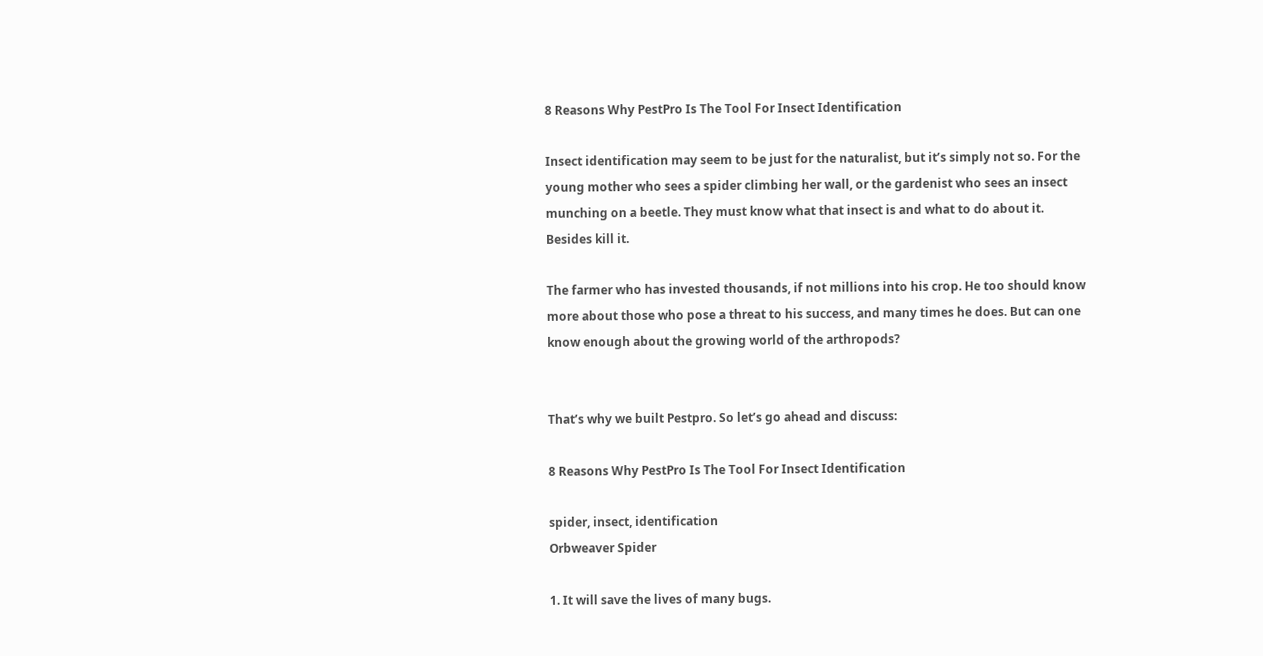8 Reasons Why PestPro Is The Tool For Insect Identification

Insect identification may seem to be just for the naturalist, but it’s simply not so. For the young mother who sees a spider climbing her wall, or the gardenist who sees an insect munching on a beetle. They must know what that insect is and what to do about it. Besides kill it.

The farmer who has invested thousands, if not millions into his crop. He too should know more about those who pose a threat to his success, and many times he does. But can one know enough about the growing world of the arthropods?


That’s why we built Pestpro. So let’s go ahead and discuss:

8 Reasons Why PestPro Is The Tool For Insect Identification

spider, insect, identification
Orbweaver Spider

1. It will save the lives of many bugs.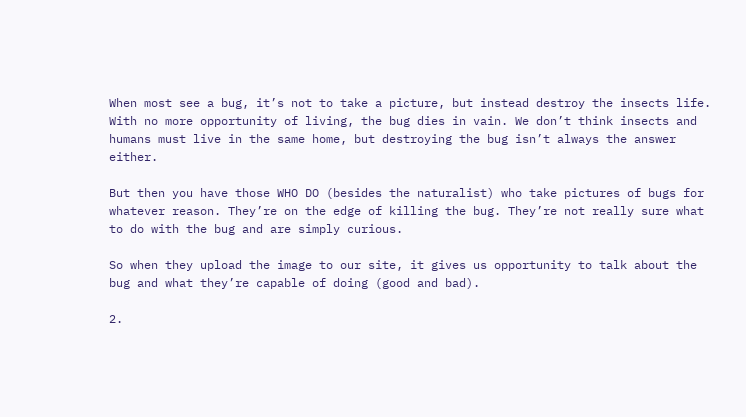When most see a bug, it’s not to take a picture, but instead destroy the insects life. With no more opportunity of living, the bug dies in vain. We don’t think insects and humans must live in the same home, but destroying the bug isn’t always the answer either.

But then you have those WHO DO (besides the naturalist) who take pictures of bugs for whatever reason. They’re on the edge of killing the bug. They’re not really sure what to do with the bug and are simply curious.

So when they upload the image to our site, it gives us opportunity to talk about the bug and what they’re capable of doing (good and bad).

2.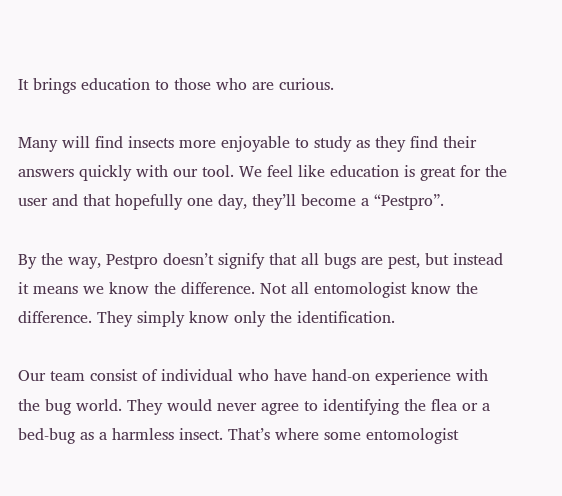It brings education to those who are curious.

Many will find insects more enjoyable to study as they find their answers quickly with our tool. We feel like education is great for the user and that hopefully one day, they’ll become a “Pestpro”.

By the way, Pestpro doesn’t signify that all bugs are pest, but instead it means we know the difference. Not all entomologist know the difference. They simply know only the identification.

Our team consist of individual who have hand-on experience with the bug world. They would never agree to identifying the flea or a bed-bug as a harmless insect. That’s where some entomologist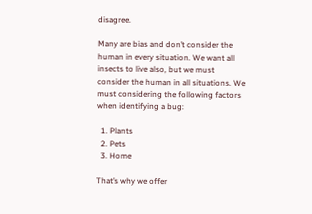disagree.

Many are bias and don’t consider the human in every situation. We want all insects to live also, but we must consider the human in all situations. We must considering the following factors when identifying a bug:

  1. Plants
  2. Pets
  3. Home

That’s why we offer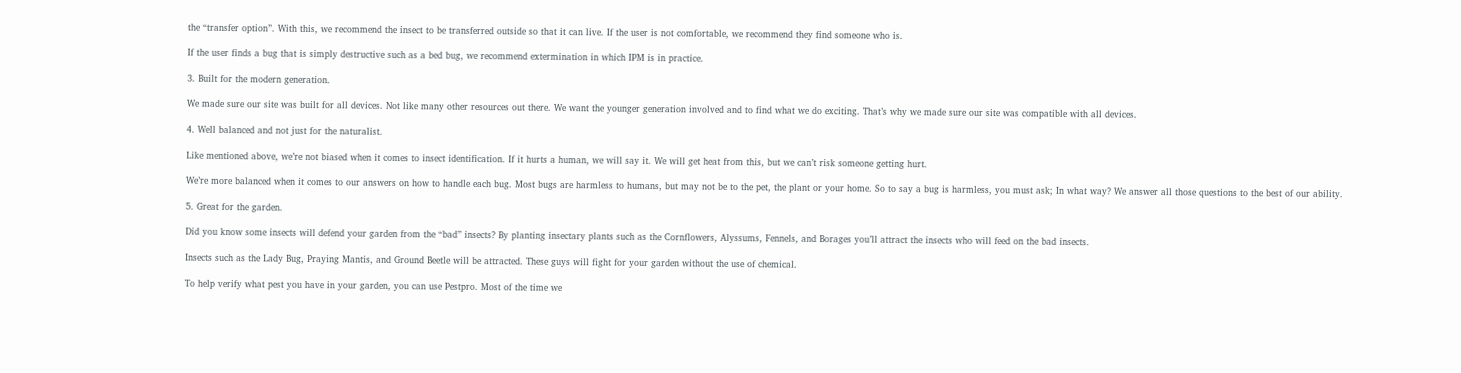the “transfer option”. With this, we recommend the insect to be transferred outside so that it can live. If the user is not comfortable, we recommend they find someone who is.

If the user finds a bug that is simply destructive such as a bed bug, we recommend extermination in which IPM is in practice.

3. Built for the modern generation.

We made sure our site was built for all devices. Not like many other resources out there. We want the younger generation involved and to find what we do exciting. That’s why we made sure our site was compatible with all devices.

4. Well balanced and not just for the naturalist.

Like mentioned above, we’re not biased when it comes to insect identification. If it hurts a human, we will say it. We will get heat from this, but we can’t risk someone getting hurt.

We’re more balanced when it comes to our answers on how to handle each bug. Most bugs are harmless to humans, but may not be to the pet, the plant or your home. So to say a bug is harmless, you must ask; In what way? We answer all those questions to the best of our ability.

5. Great for the garden.

Did you know some insects will defend your garden from the “bad” insects? By planting insectary plants such as the Cornflowers, Alyssums, Fennels, and Borages you’ll attract the insects who will feed on the bad insects.

Insects such as the Lady Bug, Praying Mantis, and Ground Beetle will be attracted. These guys will fight for your garden without the use of chemical.

To help verify what pest you have in your garden, you can use Pestpro. Most of the time we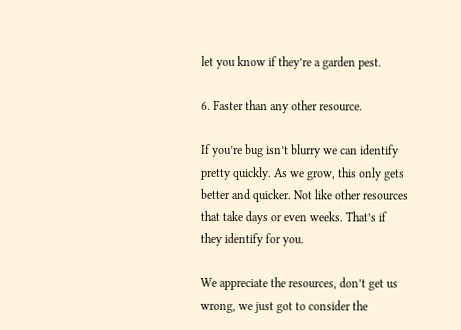let you know if they’re a garden pest.

6. Faster than any other resource.

If you’re bug isn’t blurry we can identify pretty quickly. As we grow, this only gets better and quicker. Not like other resources that take days or even weeks. That’s if they identify for you.

We appreciate the resources, don’t get us wrong, we just got to consider the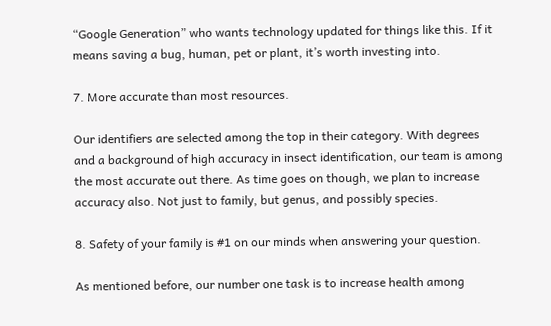“Google Generation” who wants technology updated for things like this. If it means saving a bug, human, pet or plant, it’s worth investing into.

7. More accurate than most resources.

Our identifiers are selected among the top in their category. With degrees and a background of high accuracy in insect identification, our team is among the most accurate out there. As time goes on though, we plan to increase accuracy also. Not just to family, but genus, and possibly species.

8. Safety of your family is #1 on our minds when answering your question.

As mentioned before, our number one task is to increase health among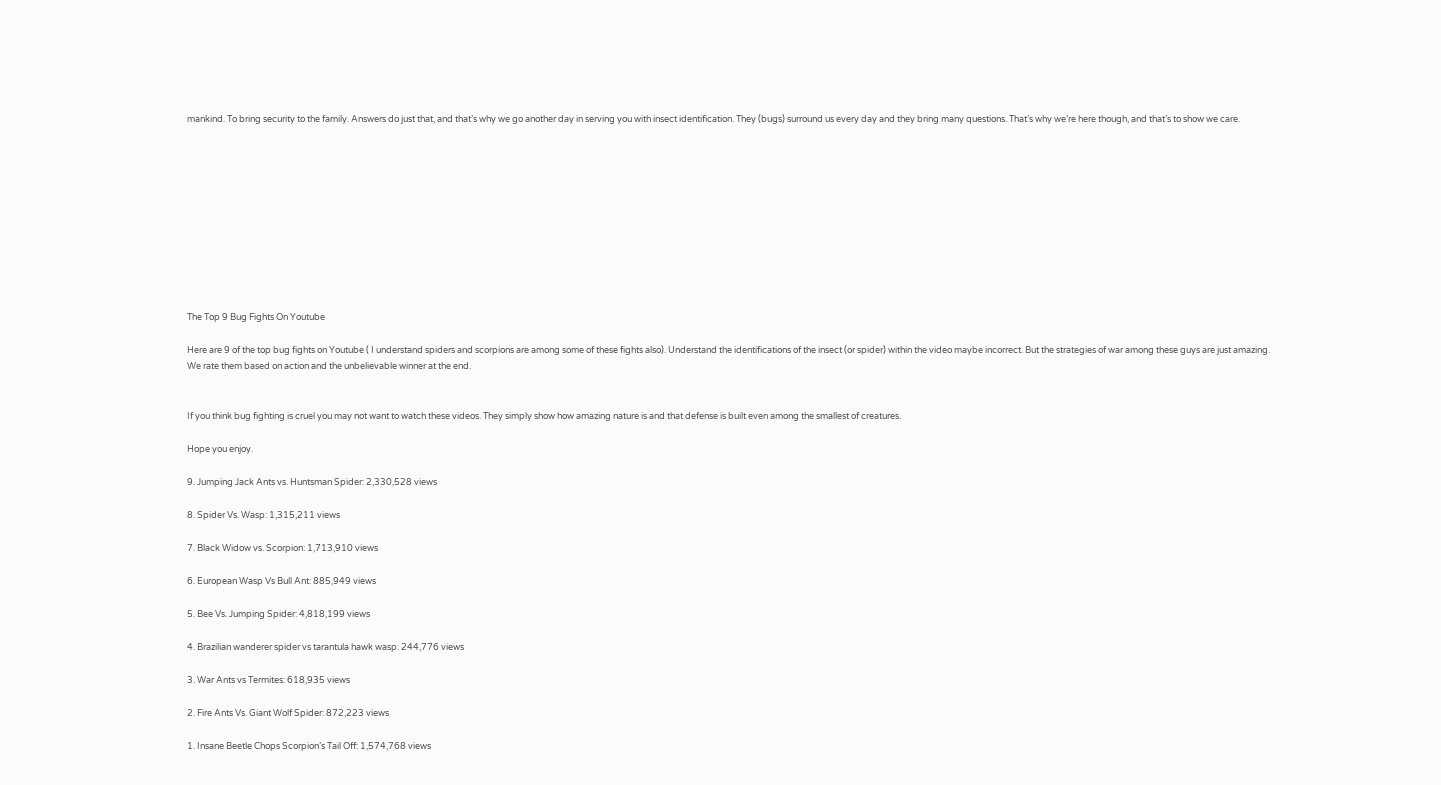mankind. To bring security to the family. Answers do just that, and that’s why we go another day in serving you with insect identification. They (bugs) surround us every day and they bring many questions. That’s why we’re here though, and that’s to show we care.











The Top 9 Bug Fights On Youtube

Here are 9 of the top bug fights on Youtube ( I understand spiders and scorpions are among some of these fights also). Understand the identifications of the insect (or spider) within the video maybe incorrect. But the strategies of war among these guys are just amazing. We rate them based on action and the unbelievable winner at the end.


If you think bug fighting is cruel you may not want to watch these videos. They simply show how amazing nature is and that defense is built even among the smallest of creatures.

Hope you enjoy.

9. Jumping Jack Ants vs. Huntsman Spider: 2,330,528 views

8. Spider Vs. Wasp: 1,315,211 views

7. Black Widow vs. Scorpion: 1,713,910 views

6. European Wasp Vs Bull Ant: 885,949 views

5. Bee Vs. Jumping Spider: 4,818,199 views

4. Brazilian wanderer spider vs tarantula hawk wasp: 244,776 views

3. War Ants vs Termites: 618,935 views

2. Fire Ants Vs. Giant Wolf Spider: 872,223 views

1. Insane Beetle Chops Scorpion’s Tail Off: 1,574,768 views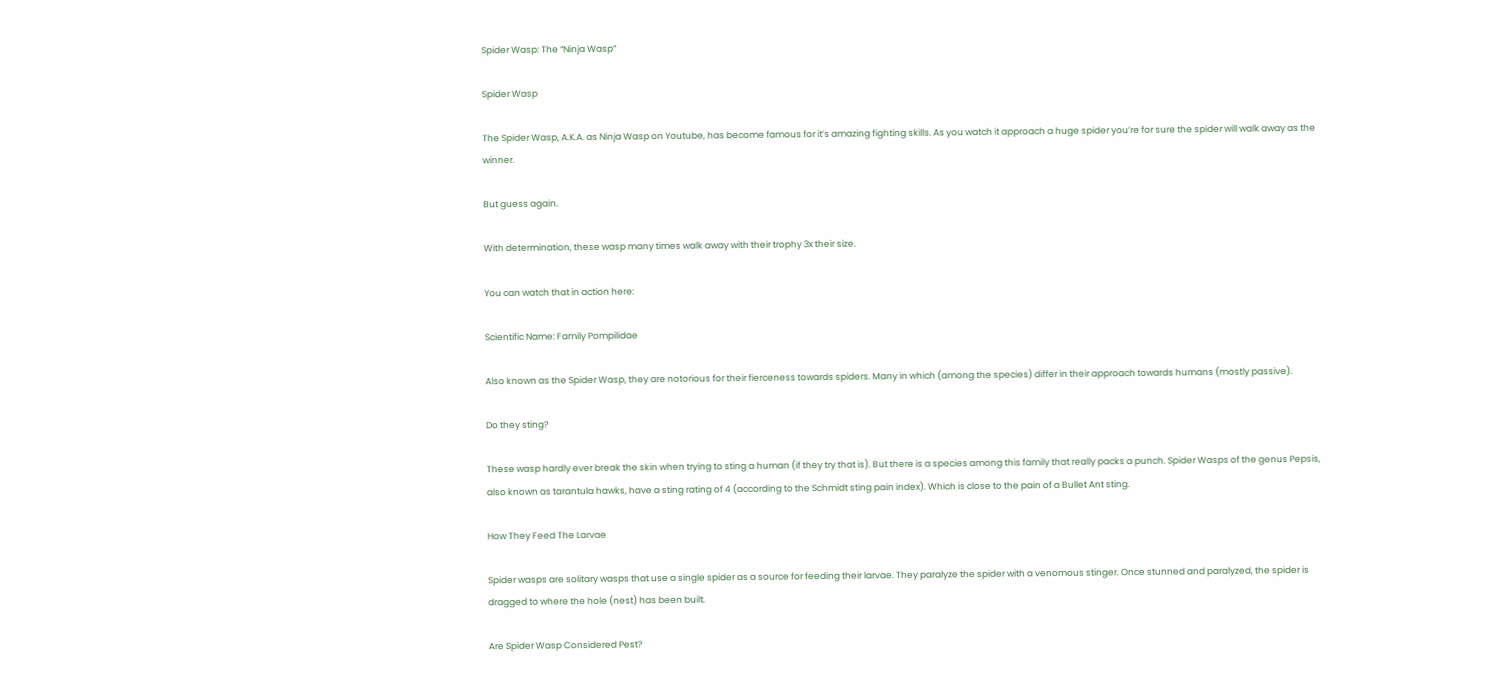Spider Wasp: The “Ninja Wasp”

Spider Wasp

The Spider Wasp, A.K.A. as Ninja Wasp on Youtube, has become famous for it’s amazing fighting skills. As you watch it approach a huge spider you’re for sure the spider will walk away as the winner.

But guess again.

With determination, these wasp many times walk away with their trophy 3x their size.

You can watch that in action here:

Scientific Name: Family Pompilidae

Also known as the Spider Wasp, they are notorious for their fierceness towards spiders. Many in which (among the species) differ in their approach towards humans (mostly passive).

Do they sting?

These wasp hardly ever break the skin when trying to sting a human (if they try that is). But there is a species among this family that really packs a punch. Spider Wasps of the genus Pepsis, also known as tarantula hawks, have a sting rating of 4 (according to the Schmidt sting pain index). Which is close to the pain of a Bullet Ant sting.

How They Feed The Larvae

Spider wasps are solitary wasps that use a single spider as a source for feeding their larvae. They paralyze the spider with a venomous stinger. Once stunned and paralyzed, the spider is dragged to where the hole (nest) has been built.

Are Spider Wasp Considered Pest?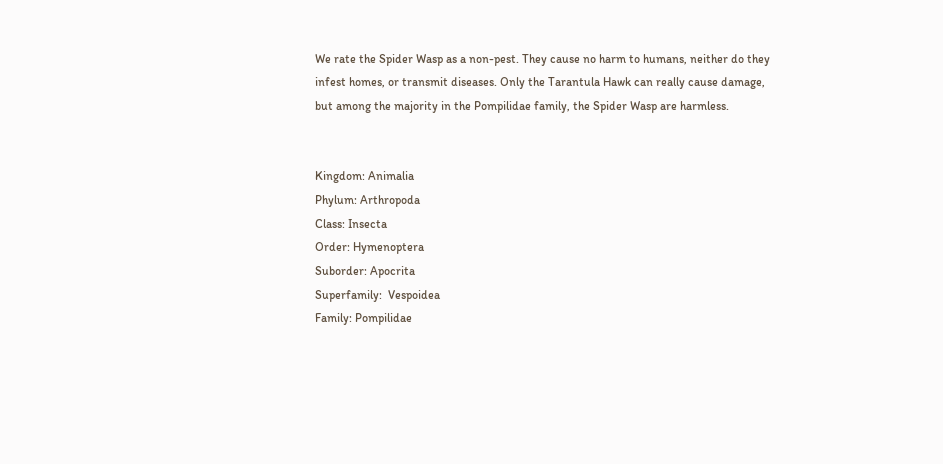We rate the Spider Wasp as a non-pest. They cause no harm to humans, neither do they infest homes, or transmit diseases. Only the Tarantula Hawk can really cause damage, but among the majority in the Pompilidae family, the Spider Wasp are harmless.


Kingdom: Animalia
Phylum: Arthropoda
Class: Insecta
Order: Hymenoptera
Suborder: Apocrita
Superfamily:  Vespoidea
Family: Pompilidae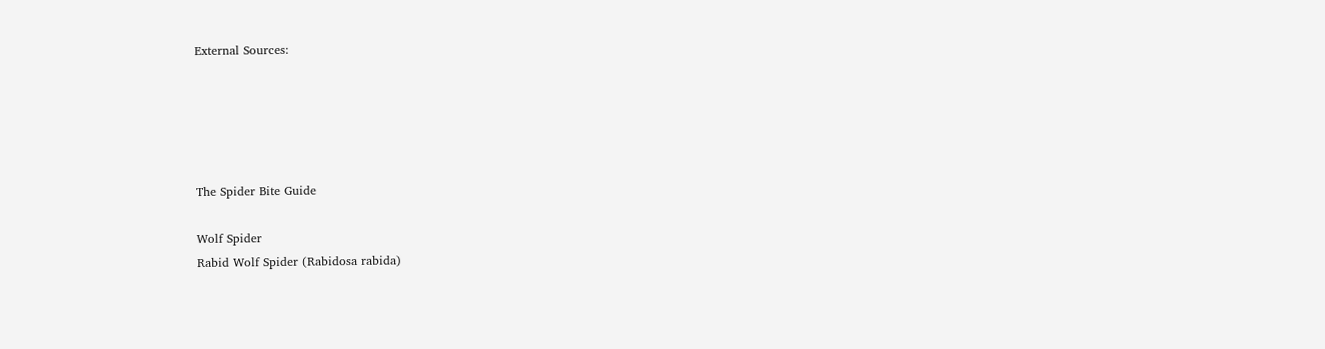External Sources:





The Spider Bite Guide

Wolf Spider
Rabid Wolf Spider (Rabidosa rabida)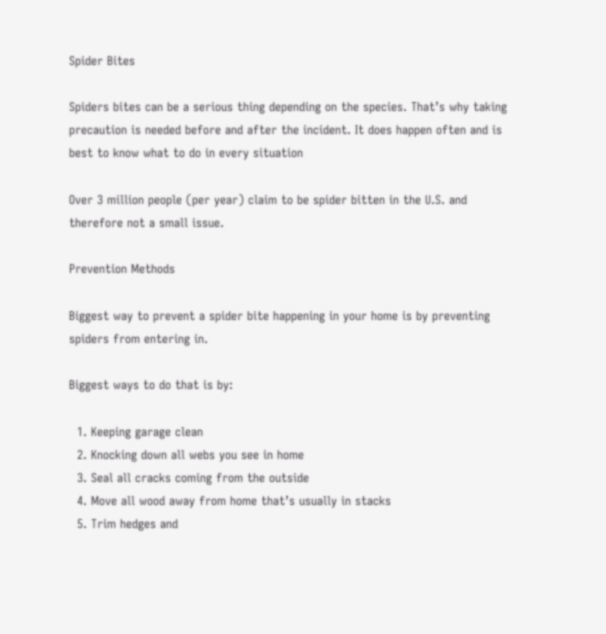Spider Bites

Spiders bites can be a serious thing depending on the species. That’s why taking precaution is needed before and after the incident. It does happen often and is best to know what to do in every situation

Over 3 million people (per year) claim to be spider bitten in the U.S. and therefore not a small issue.

Prevention Methods

Biggest way to prevent a spider bite happening in your home is by preventing spiders from entering in.

Biggest ways to do that is by:

  1. Keeping garage clean
  2. Knocking down all webs you see in home
  3. Seal all cracks coming from the outside
  4. Move all wood away from home that’s usually in stacks
  5. Trim hedges and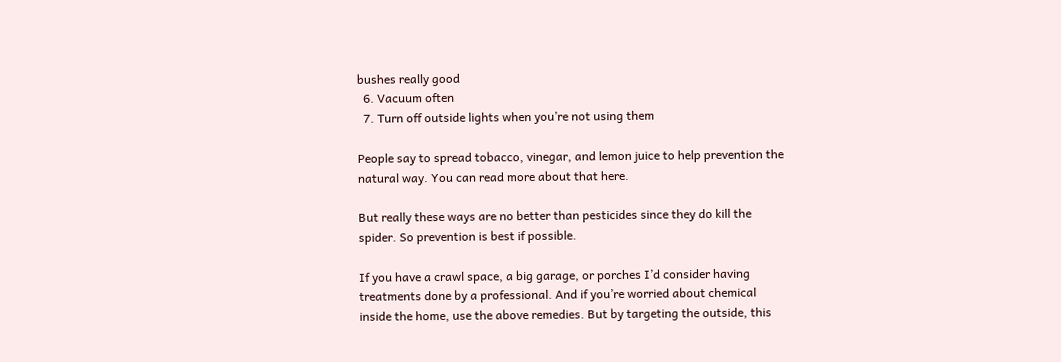bushes really good
  6. Vacuum often
  7. Turn off outside lights when you’re not using them

People say to spread tobacco, vinegar, and lemon juice to help prevention the natural way. You can read more about that here.

But really these ways are no better than pesticides since they do kill the spider. So prevention is best if possible.

If you have a crawl space, a big garage, or porches I’d consider having treatments done by a professional. And if you’re worried about chemical inside the home, use the above remedies. But by targeting the outside, this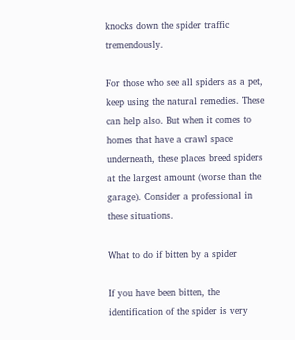knocks down the spider traffic tremendously.

For those who see all spiders as a pet, keep using the natural remedies. These can help also. But when it comes to homes that have a crawl space underneath, these places breed spiders at the largest amount (worse than the garage). Consider a professional in these situations.

What to do if bitten by a spider

If you have been bitten, the identification of the spider is very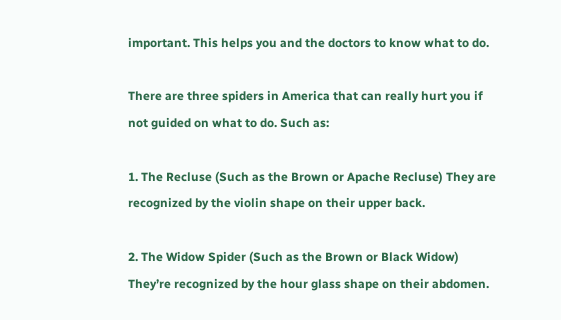important. This helps you and the doctors to know what to do.

There are three spiders in America that can really hurt you if not guided on what to do. Such as:

1. The Recluse (Such as the Brown or Apache Recluse) They are recognized by the violin shape on their upper back.

2. The Widow Spider (Such as the Brown or Black Widow) They’re recognized by the hour glass shape on their abdomen.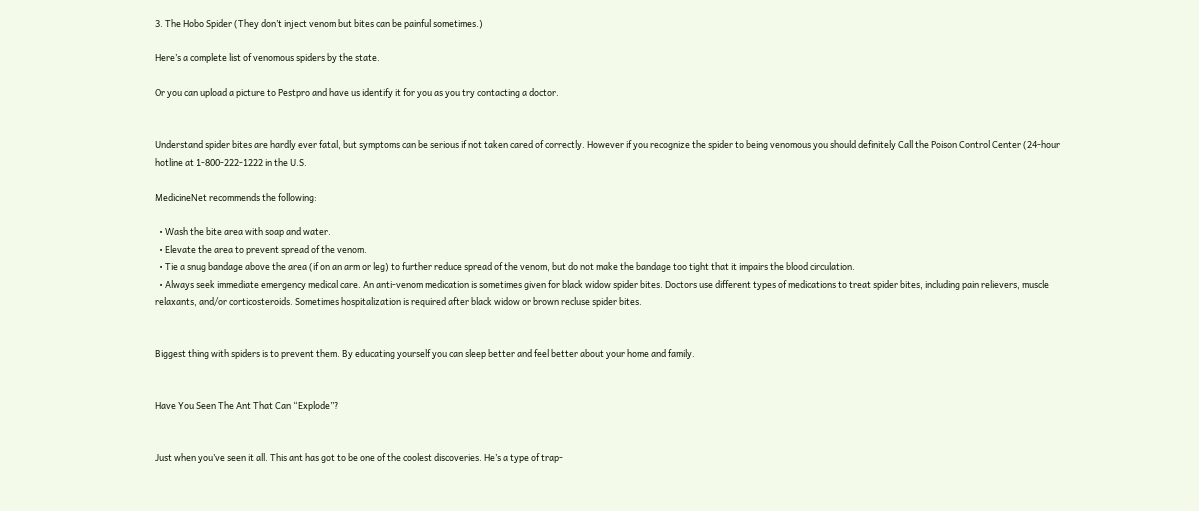3. The Hobo Spider (They don’t inject venom but bites can be painful sometimes.)

Here’s a complete list of venomous spiders by the state.

Or you can upload a picture to Pestpro and have us identify it for you as you try contacting a doctor.


Understand spider bites are hardly ever fatal, but symptoms can be serious if not taken cared of correctly. However if you recognize the spider to being venomous you should definitely Call the Poison Control Center (24-hour hotline at 1-800-222-1222 in the U.S.

MedicineNet recommends the following:

  • Wash the bite area with soap and water.
  • Elevate the area to prevent spread of the venom.
  • Tie a snug bandage above the area (if on an arm or leg) to further reduce spread of the venom, but do not make the bandage too tight that it impairs the blood circulation.
  • Always seek immediate emergency medical care. An anti-venom medication is sometimes given for black widow spider bites. Doctors use different types of medications to treat spider bites, including pain relievers, muscle relaxants, and/or corticosteroids. Sometimes hospitalization is required after black widow or brown recluse spider bites.


Biggest thing with spiders is to prevent them. By educating yourself you can sleep better and feel better about your home and family.


Have You Seen The Ant That Can “Explode”?


Just when you’ve seen it all. This ant has got to be one of the coolest discoveries. He’s a type of trap-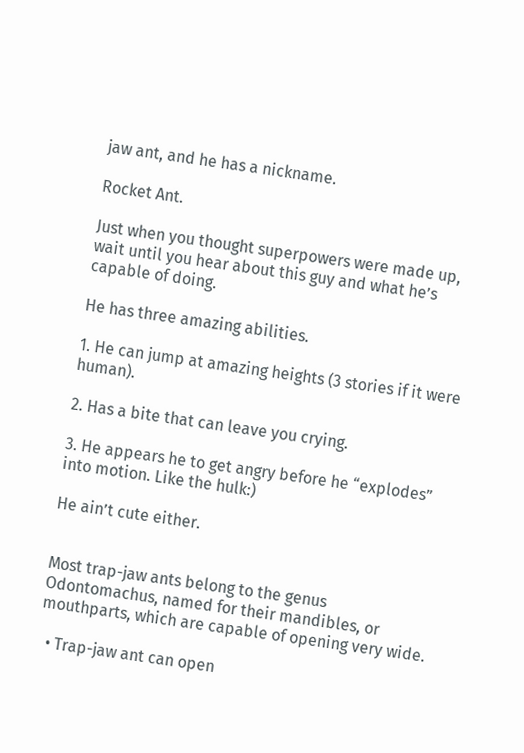jaw ant, and he has a nickname.

Rocket Ant.

Just when you thought superpowers were made up, wait until you hear about this guy and what he’s capable of doing.

He has three amazing abilities.

1. He can jump at amazing heights (3 stories if it were human).

2. Has a bite that can leave you crying.

3. He appears he to get angry before he “explodes” into motion. Like the hulk:)

He ain’t cute either.


Most trap-jaw ants belong to the genus Odontomachus, named for their mandibles, or mouthparts, which are capable of opening very wide.

  • Trap-jaw ant can open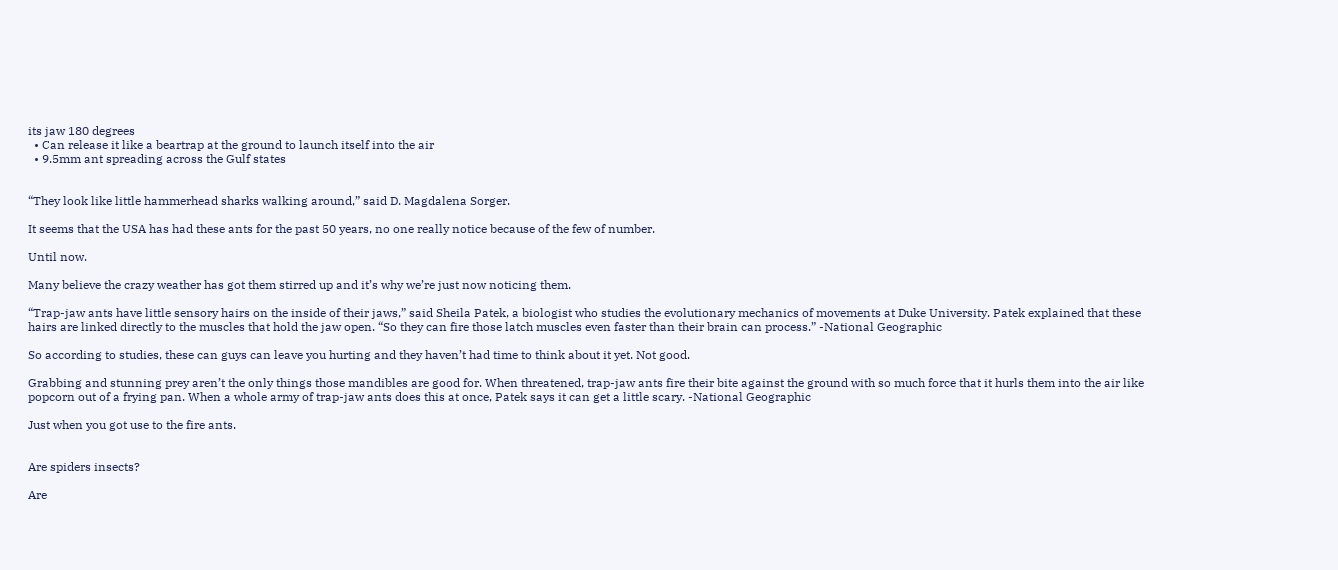its jaw 180 degrees
  • Can release it like a beartrap at the ground to launch itself into the air
  • 9.5mm ant spreading across the Gulf states


“They look like little hammerhead sharks walking around,” said D. Magdalena Sorger.

It seems that the USA has had these ants for the past 50 years, no one really notice because of the few of number.

Until now.

Many believe the crazy weather has got them stirred up and it’s why we’re just now noticing them.

“Trap-jaw ants have little sensory hairs on the inside of their jaws,” said Sheila Patek, a biologist who studies the evolutionary mechanics of movements at Duke University. Patek explained that these hairs are linked directly to the muscles that hold the jaw open. “So they can fire those latch muscles even faster than their brain can process.” -National Geographic

So according to studies, these can guys can leave you hurting and they haven’t had time to think about it yet. Not good.

Grabbing and stunning prey aren’t the only things those mandibles are good for. When threatened, trap-jaw ants fire their bite against the ground with so much force that it hurls them into the air like popcorn out of a frying pan. When a whole army of trap-jaw ants does this at once, Patek says it can get a little scary. -National Geographic

Just when you got use to the fire ants.


Are spiders insects?

Are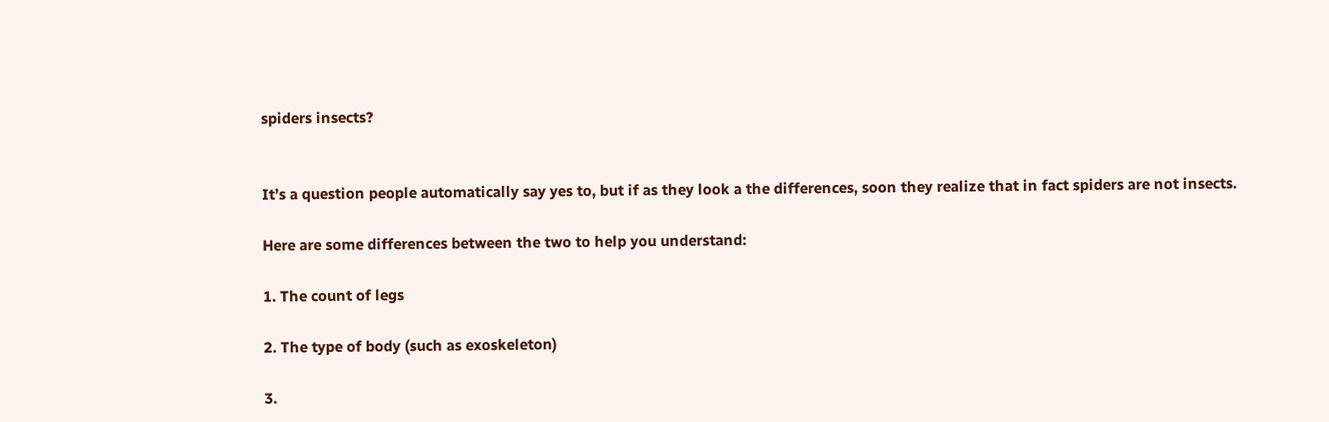spiders insects?


It’s a question people automatically say yes to, but if as they look a the differences, soon they realize that in fact spiders are not insects.

Here are some differences between the two to help you understand:

1. The count of legs

2. The type of body (such as exoskeleton)

3.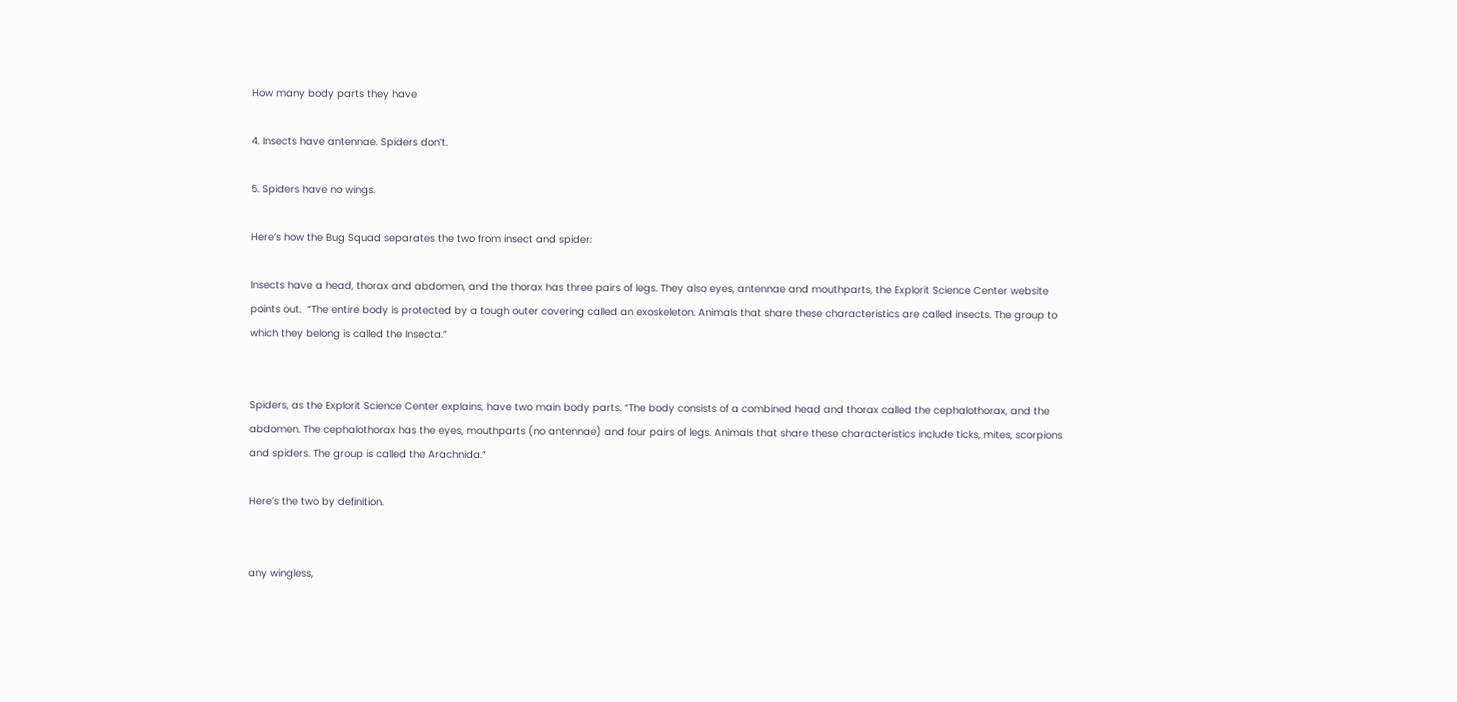How many body parts they have

4. Insects have antennae. Spiders don’t.

5. Spiders have no wings.

Here’s how the Bug Squad separates the two from insect and spider:

Insects have a head, thorax and abdomen, and the thorax has three pairs of legs. They also eyes, antennae and mouthparts, the Explorit Science Center website points out.  “The entire body is protected by a tough outer covering called an exoskeleton. Animals that share these characteristics are called insects. The group to which they belong is called the Insecta.”


Spiders, as the Explorit Science Center explains, have two main body parts. “The body consists of a combined head and thorax called the cephalothorax, and the abdomen. The cephalothorax has the eyes, mouthparts (no antennae) and four pairs of legs. Animals that share these characteristics include ticks, mites, scorpions and spiders. The group is called the Arachnida.”

Here’s the two by definition.


any wingless,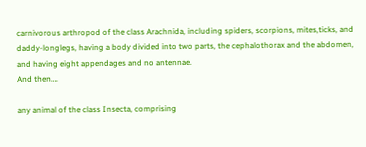carnivorous arthropod of the class Arachnida, including spiders, scorpions, mites,ticks, and daddy-longlegs, having a body divided into two parts, the cephalothorax and the abdomen, and having eight appendages and no antennae.
And then….

any animal of the class Insecta, comprising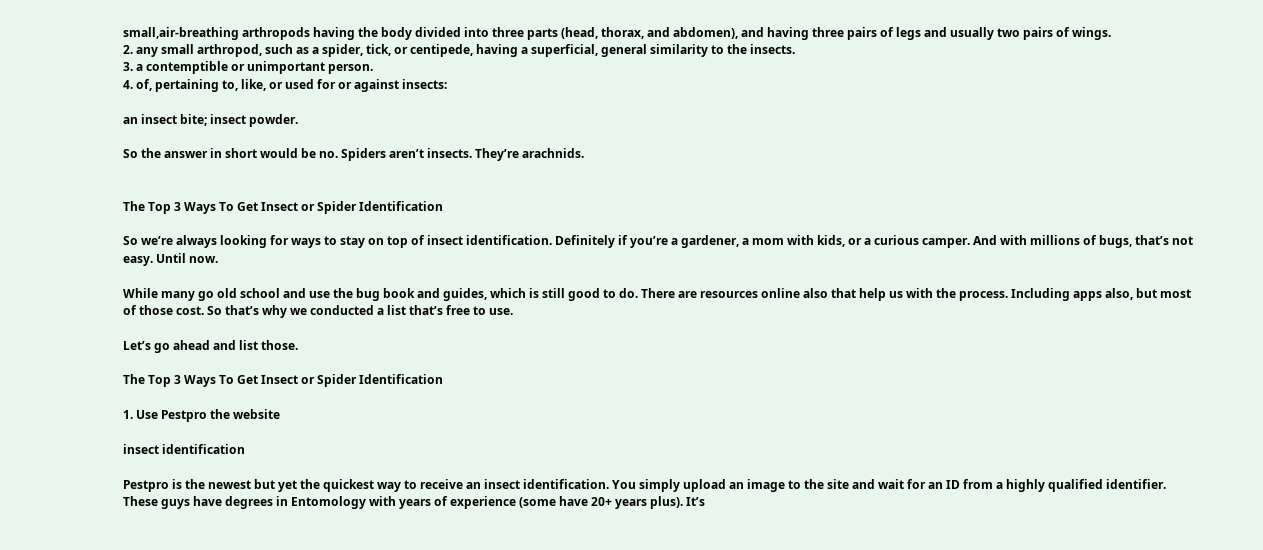small,air-breathing arthropods having the body divided into three parts (head, thorax, and abdomen), and having three pairs of legs and usually two pairs of wings.
2. any small arthropod, such as a spider, tick, or centipede, having a superficial, general similarity to the insects.
3. a contemptible or unimportant person.
4. of, pertaining to, like, or used for or against insects:

an insect bite; insect powder.

So the answer in short would be no. Spiders aren’t insects. They’re arachnids.


The Top 3 Ways To Get Insect or Spider Identification

So we’re always looking for ways to stay on top of insect identification. Definitely if you’re a gardener, a mom with kids, or a curious camper. And with millions of bugs, that’s not easy. Until now.

While many go old school and use the bug book and guides, which is still good to do. There are resources online also that help us with the process. Including apps also, but most of those cost. So that’s why we conducted a list that’s free to use.

Let’s go ahead and list those.

The Top 3 Ways To Get Insect or Spider Identification

1. Use Pestpro the website

insect identification

Pestpro is the newest but yet the quickest way to receive an insect identification. You simply upload an image to the site and wait for an ID from a highly qualified identifier. These guys have degrees in Entomology with years of experience (some have 20+ years plus). It’s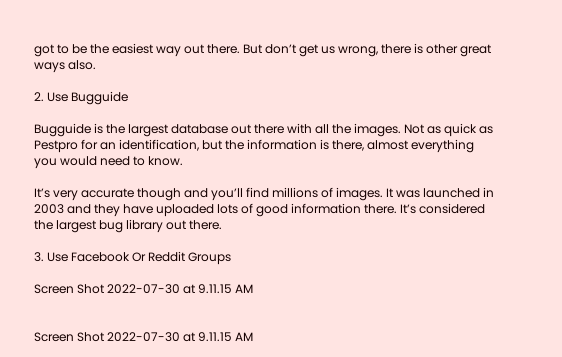got to be the easiest way out there. But don’t get us wrong, there is other great ways also.

2. Use Bugguide

Bugguide is the largest database out there with all the images. Not as quick as Pestpro for an identification, but the information is there, almost everything you would need to know.

It’s very accurate though and you’ll find millions of images. It was launched in 2003 and they have uploaded lots of good information there. It’s considered the largest bug library out there.

3. Use Facebook Or Reddit Groups

Screen Shot 2022-07-30 at 9.11.15 AM


Screen Shot 2022-07-30 at 9.11.15 AM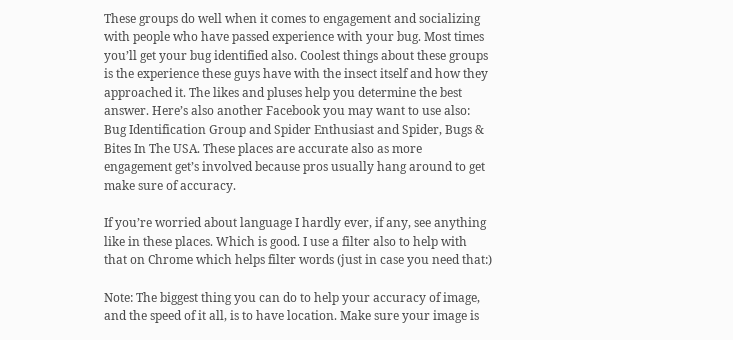These groups do well when it comes to engagement and socializing with people who have passed experience with your bug. Most times you’ll get your bug identified also. Coolest things about these groups is the experience these guys have with the insect itself and how they approached it. The likes and pluses help you determine the best answer. Here’s also another Facebook you may want to use also: Bug Identification Group and Spider Enthusiast and Spider, Bugs & Bites In The USA. These places are accurate also as more engagement get’s involved because pros usually hang around to get make sure of accuracy.

If you’re worried about language I hardly ever, if any, see anything like in these places. Which is good. I use a filter also to help with that on Chrome which helps filter words (just in case you need that:)

Note: The biggest thing you can do to help your accuracy of image, and the speed of it all, is to have location. Make sure your image is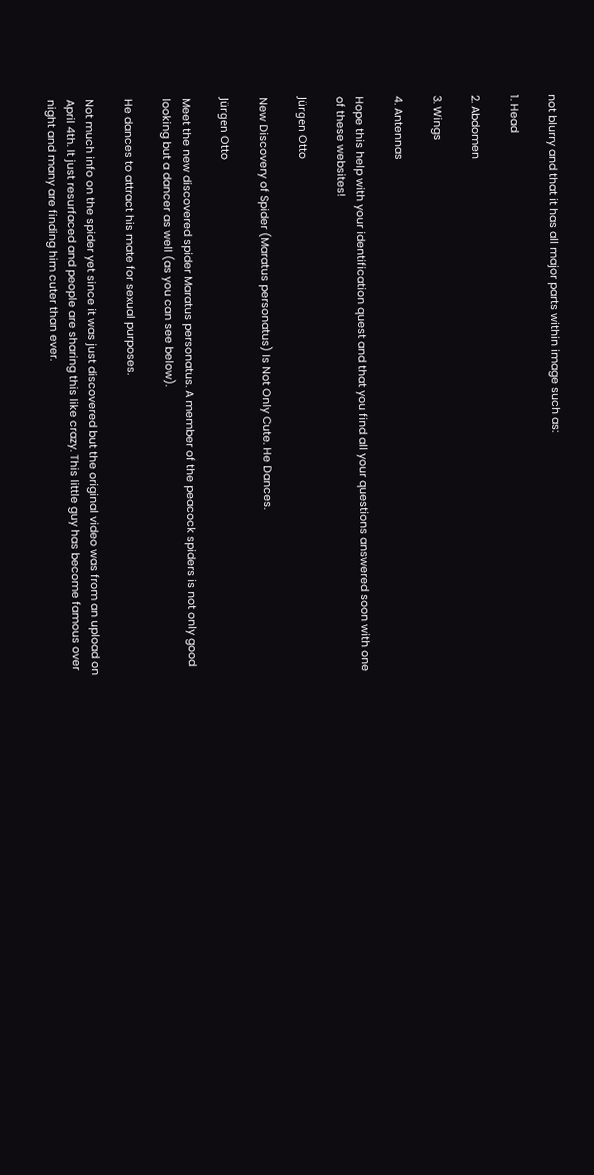not blurry and that it has all major parts within image such as:

1. Head

2. Abdomen

3. Wings

4. Antennas

Hope this help with your identification quest and that you find all your questions answered soon with one of these websites!

Jürgen Otto

New Discovery of Spider (Maratus personatus) Is Not Only Cute. He Dances.

Jürgen Otto

Meet the new discovered spider Maratus personatus. A member of the peacock spiders is not only good looking but a dancer as well (as you can see below).

He dances to attract his mate for sexual purposes.

Not much info on the spider yet since it was just discovered but the original video was from an upload on April 4th. It just resurfaced and people are sharing this like crazy. This little guy has become famous over night and many are finding him cuter than ever.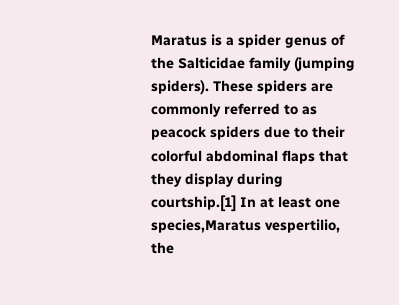Maratus is a spider genus of the Salticidae family (jumping spiders). These spiders are commonly referred to as peacock spiders due to their colorful abdominal flaps that they display during courtship.[1] In at least one species,Maratus vespertilio, the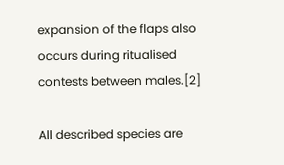expansion of the flaps also occurs during ritualised contests between males.[2]

All described species are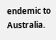endemic to Australia.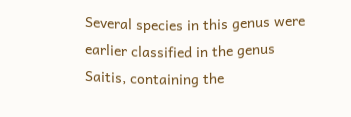Several species in this genus were earlier classified in the genus Saitis, containing the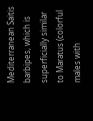Mediterranean Saitis barbipes, which is superficially similar to Maratus (colorful males with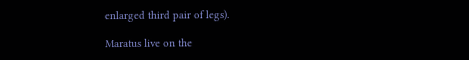enlarged third pair of legs).

Maratus live on the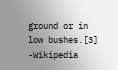ground or in low bushes.[3] -Wikipedia